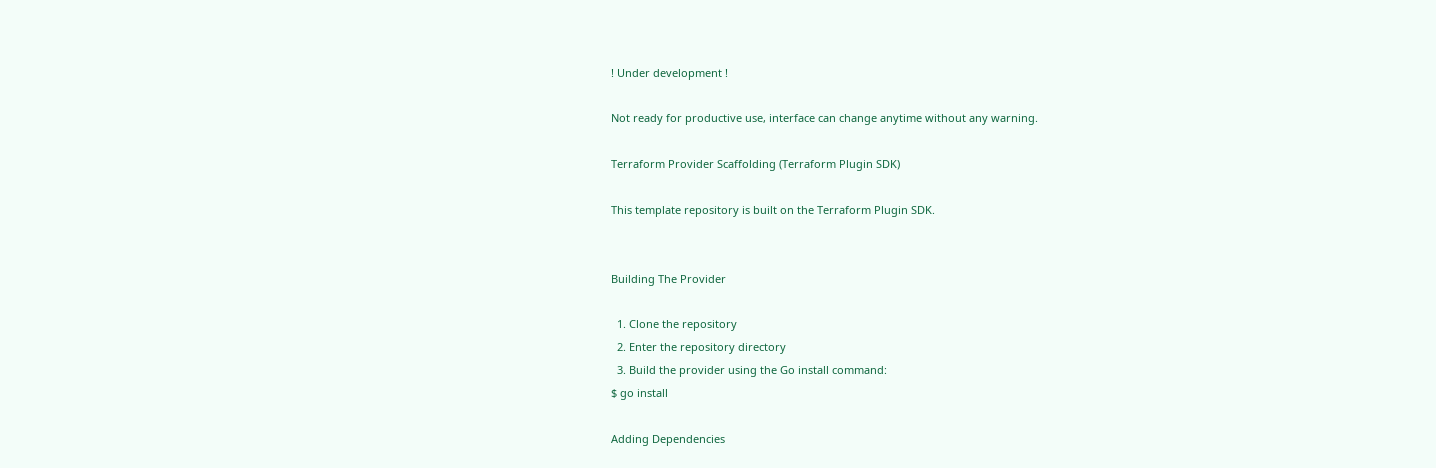! Under development !

Not ready for productive use, interface can change anytime without any warning.

Terraform Provider Scaffolding (Terraform Plugin SDK)

This template repository is built on the Terraform Plugin SDK.


Building The Provider

  1. Clone the repository
  2. Enter the repository directory
  3. Build the provider using the Go install command:
$ go install

Adding Dependencies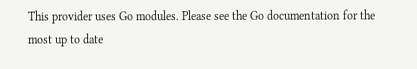This provider uses Go modules. Please see the Go documentation for the most up to date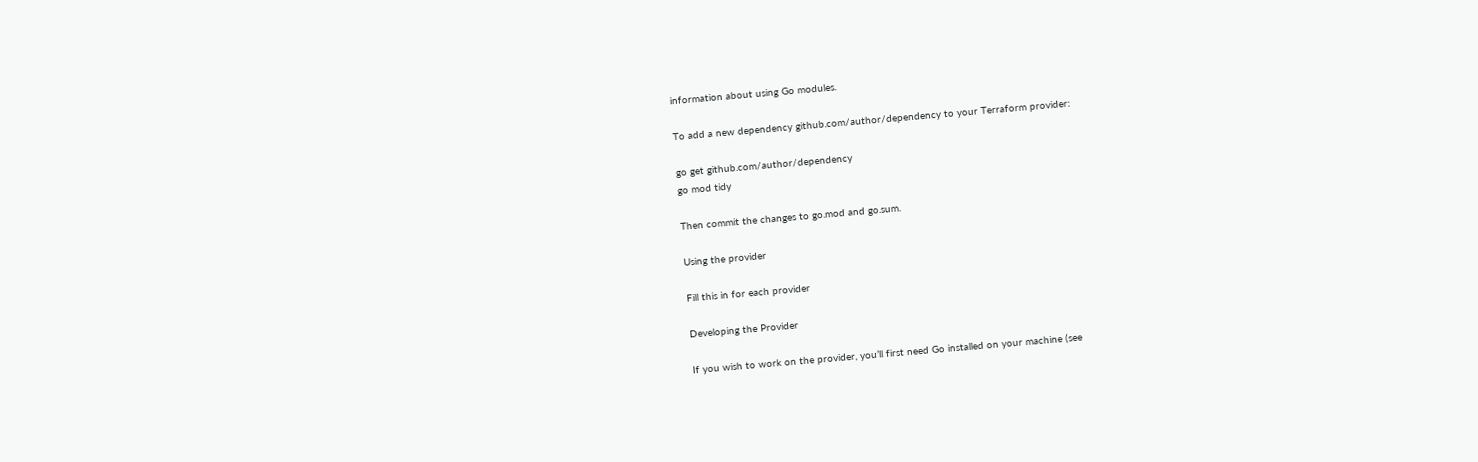information about using Go modules.

To add a new dependency github.com/author/dependency to your Terraform provider:

go get github.com/author/dependency
go mod tidy

Then commit the changes to go.mod and go.sum.

Using the provider

Fill this in for each provider

Developing the Provider

If you wish to work on the provider, you’ll first need Go installed on your machine (see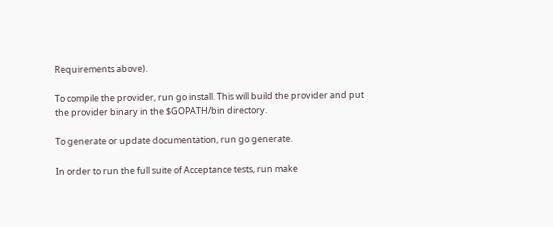Requirements above).

To compile the provider, run go install. This will build the provider and put the provider binary in the $GOPATH/bin directory.

To generate or update documentation, run go generate.

In order to run the full suite of Acceptance tests, run make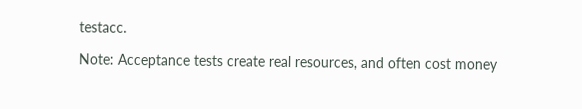testacc.

Note: Acceptance tests create real resources, and often cost money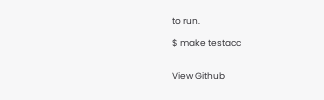to run.

$ make testacc


View Github